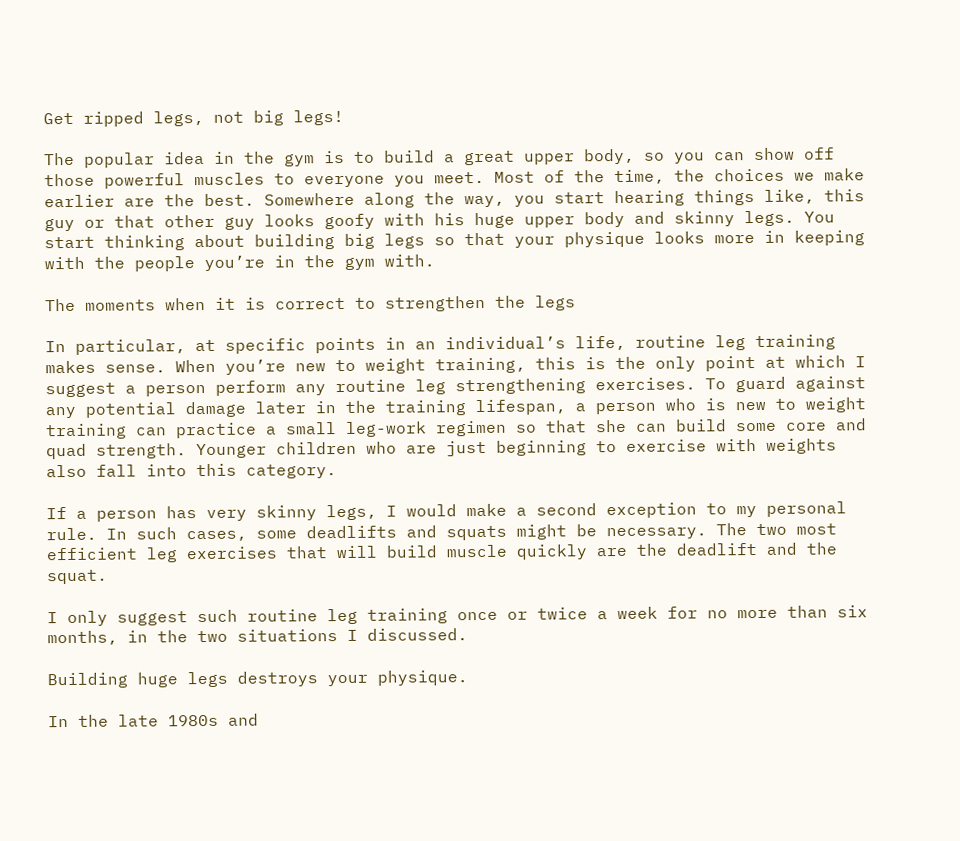Get ripped legs, not big legs!

The popular idea in the gym is to build a great upper body, so you can show off those powerful muscles to everyone you meet. Most of the time, the choices we make earlier are the best. Somewhere along the way, you start hearing things like, this guy or that other guy looks goofy with his huge upper body and skinny legs. You start thinking about building big legs so that your physique looks more in keeping with the people you’re in the gym with.

The moments when it is correct to strengthen the legs

In particular, at specific points in an individual’s life, routine leg training makes sense. When you’re new to weight training, this is the only point at which I suggest a person perform any routine leg strengthening exercises. To guard against any potential damage later in the training lifespan, a person who is new to weight training can practice a small leg-work regimen so that she can build some core and quad strength. Younger children who are just beginning to exercise with weights also fall into this category.

If a person has very skinny legs, I would make a second exception to my personal rule. In such cases, some deadlifts and squats might be necessary. The two most efficient leg exercises that will build muscle quickly are the deadlift and the squat.

I only suggest such routine leg training once or twice a week for no more than six months, in the two situations I discussed.

Building huge legs destroys your physique.

In the late 1980s and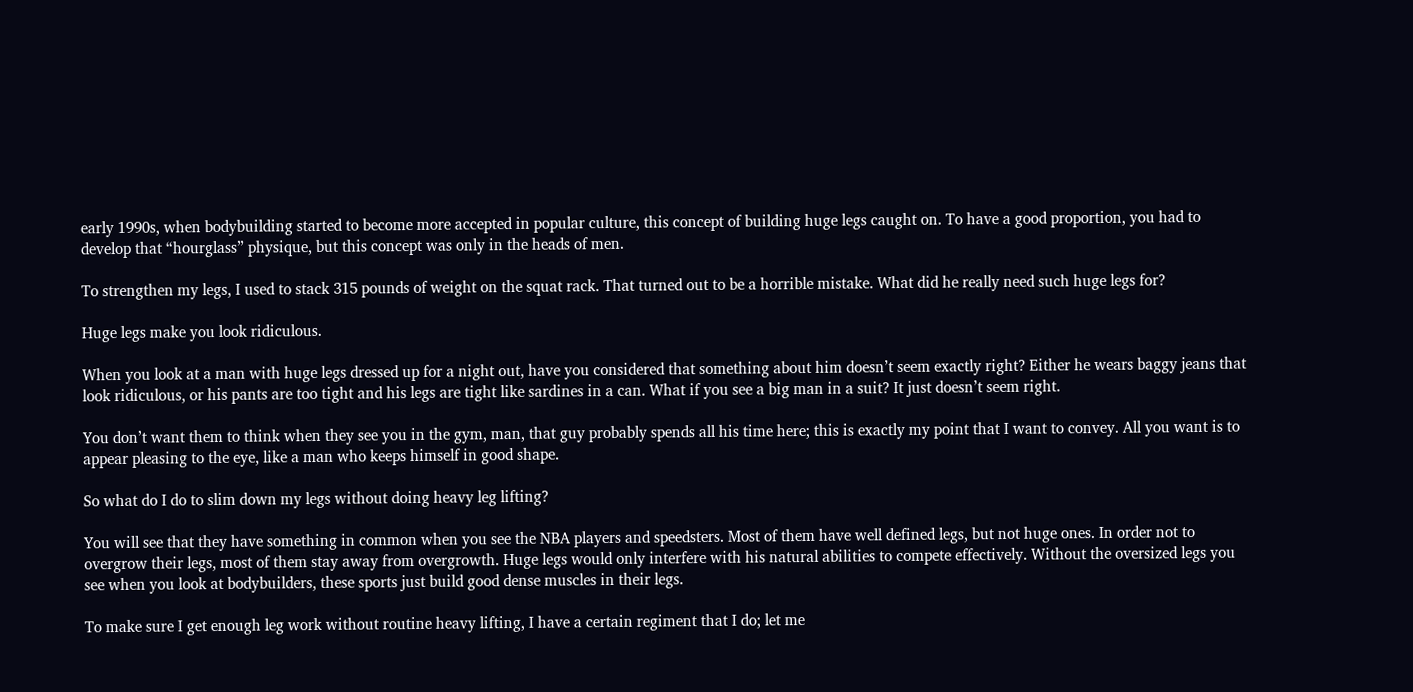early 1990s, when bodybuilding started to become more accepted in popular culture, this concept of building huge legs caught on. To have a good proportion, you had to develop that “hourglass” physique, but this concept was only in the heads of men.

To strengthen my legs, I used to stack 315 pounds of weight on the squat rack. That turned out to be a horrible mistake. What did he really need such huge legs for?

Huge legs make you look ridiculous.

When you look at a man with huge legs dressed up for a night out, have you considered that something about him doesn’t seem exactly right? Either he wears baggy jeans that look ridiculous, or his pants are too tight and his legs are tight like sardines in a can. What if you see a big man in a suit? It just doesn’t seem right.

You don’t want them to think when they see you in the gym, man, that guy probably spends all his time here; this is exactly my point that I want to convey. All you want is to appear pleasing to the eye, like a man who keeps himself in good shape.

So what do I do to slim down my legs without doing heavy leg lifting?

You will see that they have something in common when you see the NBA players and speedsters. Most of them have well defined legs, but not huge ones. In order not to overgrow their legs, most of them stay away from overgrowth. Huge legs would only interfere with his natural abilities to compete effectively. Without the oversized legs you see when you look at bodybuilders, these sports just build good dense muscles in their legs.

To make sure I get enough leg work without routine heavy lifting, I have a certain regiment that I do; let me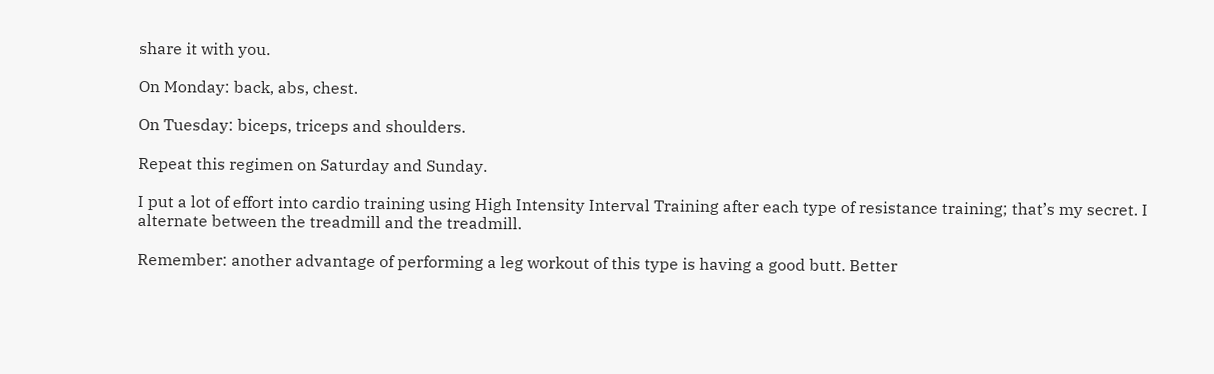share it with you.

On Monday: back, abs, chest.

On Tuesday: biceps, triceps and shoulders.

Repeat this regimen on Saturday and Sunday.

I put a lot of effort into cardio training using High Intensity Interval Training after each type of resistance training; that’s my secret. I alternate between the treadmill and the treadmill.

Remember: another advantage of performing a leg workout of this type is having a good butt. Better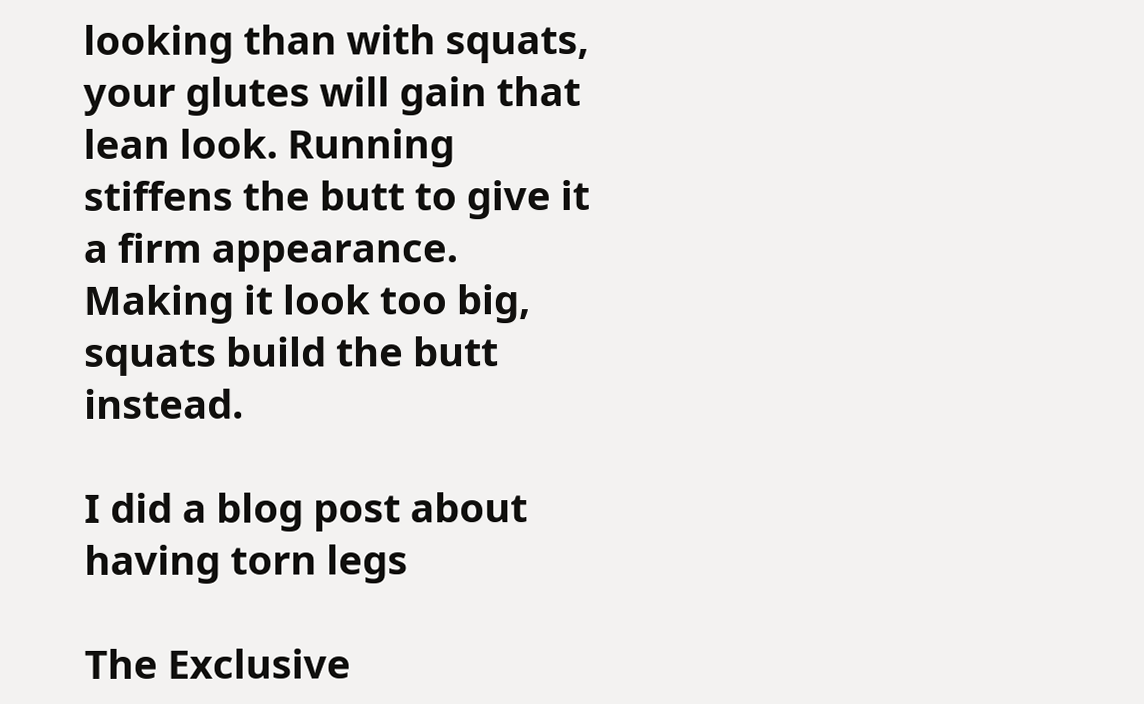looking than with squats, your glutes will gain that lean look. Running stiffens the butt to give it a firm appearance. Making it look too big, squats build the butt instead.

I did a blog post about having torn legs

The Exclusive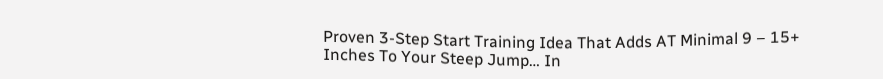Proven 3-Step Start Training Idea That Adds AT Minimal 9 – 15+ Inches To Your Steep Jump… In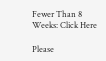Fewer Than 8 Weeks: Click Here

Please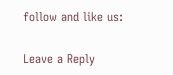follow and like us:

Leave a Reply